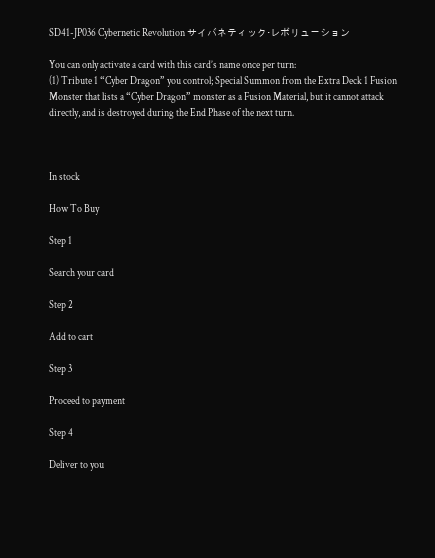SD41-JP036 Cybernetic Revolution サイバネティック·レボリューション

You can only activate a card with this card’s name once per turn:
(1) Tribute 1 “Cyber Dragon” you control; Special Summon from the Extra Deck 1 Fusion Monster that lists a “Cyber Dragon” monster as a Fusion Material, but it cannot attack directly, and is destroyed during the End Phase of the next turn.



In stock

How To Buy

Step 1

Search your card

Step 2

Add to cart

Step 3

Proceed to payment

Step 4

Deliver to you